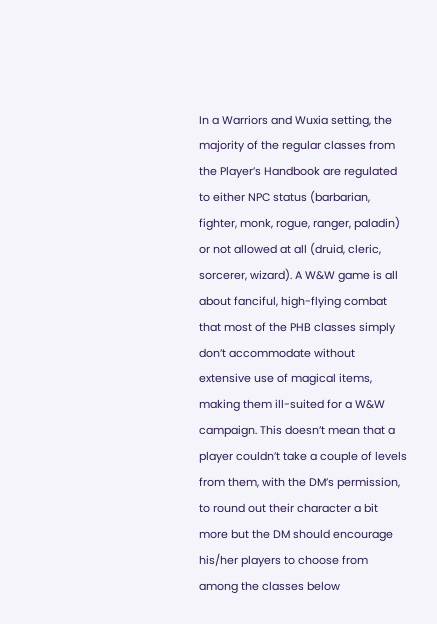In a Warriors and Wuxia setting, the majority of the regular classes from the Player’s Handbook are regulated to either NPC status (barbarian, fighter, monk, rogue, ranger, paladin) or not allowed at all (druid, cleric, sorcerer, wizard). A W&W game is all about fanciful, high-flying combat that most of the PHB classes simply don’t accommodate without extensive use of magical items, making them ill-suited for a W&W campaign. This doesn’t mean that a player couldn’t take a couple of levels from them, with the DM’s permission, to round out their character a bit more but the DM should encourage his/her players to choose from among the classes below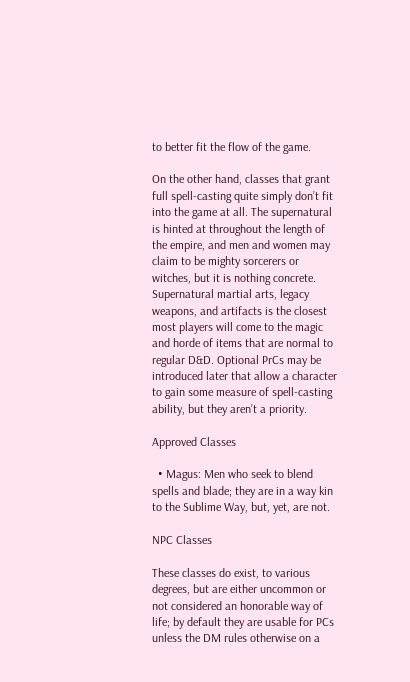to better fit the flow of the game.

On the other hand, classes that grant full spell-casting quite simply don’t fit into the game at all. The supernatural is hinted at throughout the length of the empire, and men and women may claim to be mighty sorcerers or witches, but it is nothing concrete. Supernatural martial arts, legacy weapons, and artifacts is the closest most players will come to the magic and horde of items that are normal to regular D&D. Optional PrCs may be introduced later that allow a character to gain some measure of spell-casting ability, but they aren’t a priority.

Approved Classes

  • Magus: Men who seek to blend spells and blade; they are in a way kin to the Sublime Way, but, yet, are not.

NPC Classes

These classes do exist, to various degrees, but are either uncommon or not considered an honorable way of life; by default they are usable for PCs unless the DM rules otherwise on a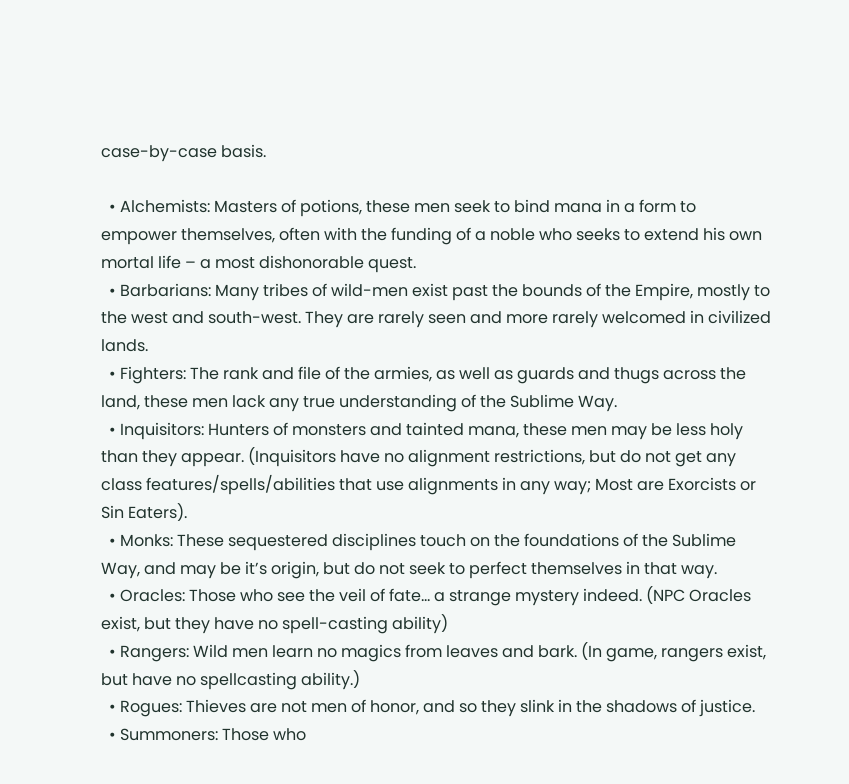case-by-case basis.

  • Alchemists: Masters of potions, these men seek to bind mana in a form to empower themselves, often with the funding of a noble who seeks to extend his own mortal life – a most dishonorable quest.
  • Barbarians: Many tribes of wild-men exist past the bounds of the Empire, mostly to the west and south-west. They are rarely seen and more rarely welcomed in civilized lands.
  • Fighters: The rank and file of the armies, as well as guards and thugs across the land, these men lack any true understanding of the Sublime Way.
  • Inquisitors: Hunters of monsters and tainted mana, these men may be less holy than they appear. (Inquisitors have no alignment restrictions, but do not get any class features/spells/abilities that use alignments in any way; Most are Exorcists or Sin Eaters).
  • Monks: These sequestered disciplines touch on the foundations of the Sublime Way, and may be it’s origin, but do not seek to perfect themselves in that way.
  • Oracles: Those who see the veil of fate… a strange mystery indeed. (NPC Oracles exist, but they have no spell-casting ability)
  • Rangers: Wild men learn no magics from leaves and bark. (In game, rangers exist, but have no spellcasting ability.)
  • Rogues: Thieves are not men of honor, and so they slink in the shadows of justice.
  • Summoners: Those who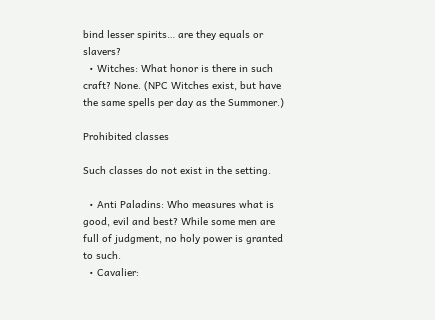bind lesser spirits… are they equals or slavers?
  • Witches: What honor is there in such craft? None. (NPC Witches exist, but have the same spells per day as the Summoner.)

Prohibited classes

Such classes do not exist in the setting.

  • Anti Paladins: Who measures what is good, evil and best? While some men are full of judgment, no holy power is granted to such.
  • Cavalier: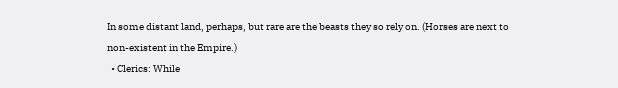In some distant land, perhaps, but rare are the beasts they so rely on. (Horses are next to non-existent in the Empire.)
  • Clerics: While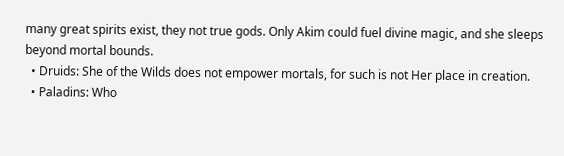many great spirits exist, they not true gods. Only Akim could fuel divine magic, and she sleeps beyond mortal bounds.
  • Druids: She of the Wilds does not empower mortals, for such is not Her place in creation.
  • Paladins: Who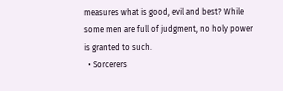measures what is good, evil and best? While some men are full of judgment, no holy power is granted to such.
  • Sorcerers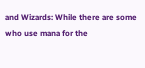and Wizards: While there are some who use mana for the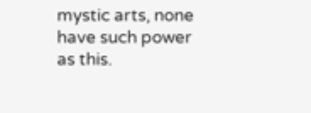mystic arts, none have such power as this.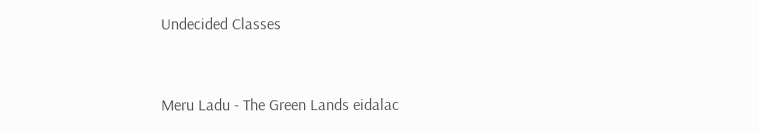Undecided Classes


Meru Ladu - The Green Lands eidalac